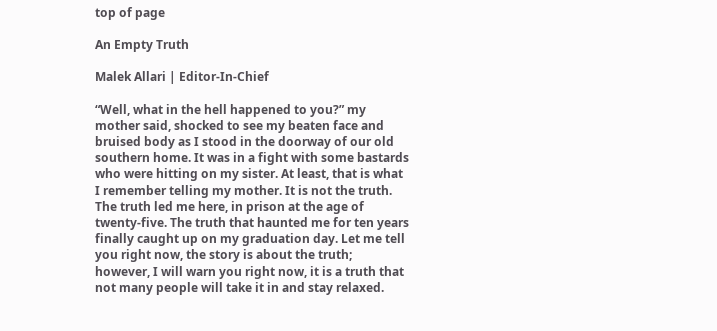top of page

An Empty Truth

Malek Allari | Editor-In-Chief

“Well, what in the hell happened to you?” my mother said, shocked to see my beaten face and bruised body as I stood in the doorway of our old southern home. It was in a fight with some bastards who were hitting on my sister. At least, that is what I remember telling my mother. It is not the truth. The truth led me here, in prison at the age of twenty-five. The truth that haunted me for ten years finally caught up on my graduation day. Let me tell you right now, the story is about the truth; however, I will warn you right now, it is a truth that not many people will take it in and stay relaxed.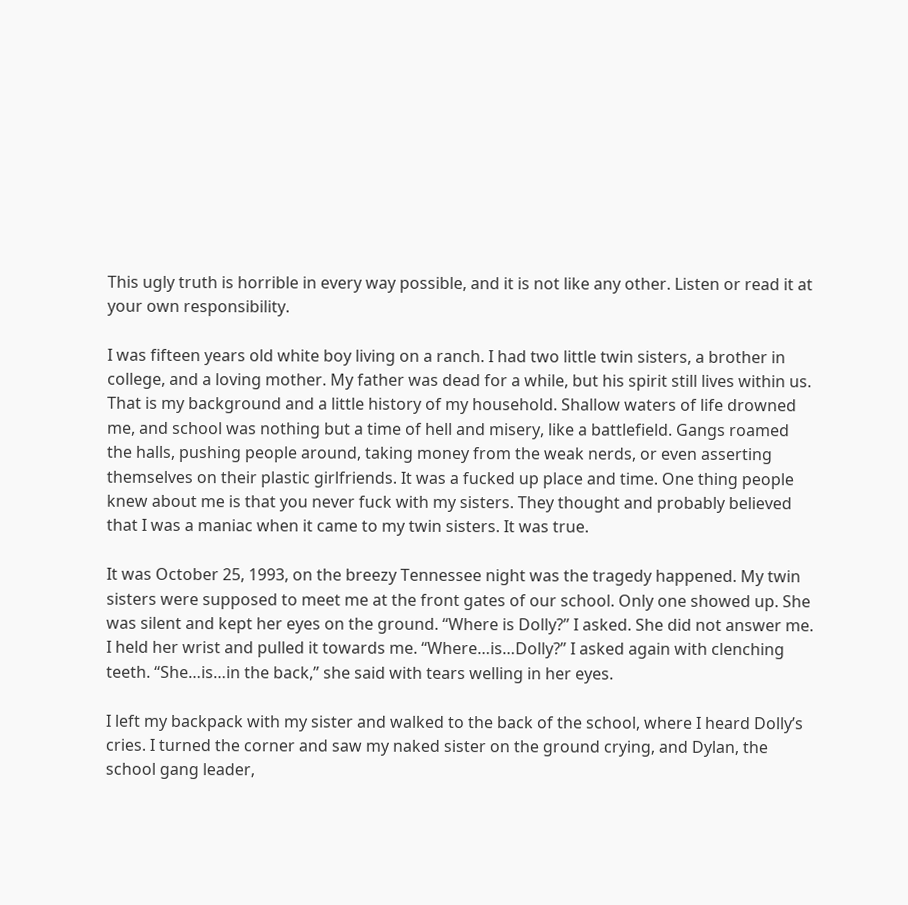This ugly truth is horrible in every way possible, and it is not like any other. Listen or read it at your own responsibility.

I was fifteen years old white boy living on a ranch. I had two little twin sisters, a brother in college, and a loving mother. My father was dead for a while, but his spirit still lives within us. That is my background and a little history of my household. Shallow waters of life drowned me, and school was nothing but a time of hell and misery, like a battlefield. Gangs roamed the halls, pushing people around, taking money from the weak nerds, or even asserting themselves on their plastic girlfriends. It was a fucked up place and time. One thing people knew about me is that you never fuck with my sisters. They thought and probably believed that I was a maniac when it came to my twin sisters. It was true.

It was October 25, 1993, on the breezy Tennessee night was the tragedy happened. My twin sisters were supposed to meet me at the front gates of our school. Only one showed up. She was silent and kept her eyes on the ground. “Where is Dolly?” I asked. She did not answer me. I held her wrist and pulled it towards me. “Where…is…Dolly?” I asked again with clenching teeth. “She…is…in the back,” she said with tears welling in her eyes.

I left my backpack with my sister and walked to the back of the school, where I heard Dolly’s cries. I turned the corner and saw my naked sister on the ground crying, and Dylan, the school gang leader,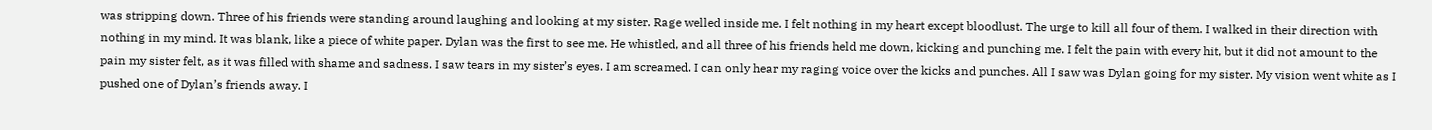was stripping down. Three of his friends were standing around laughing and looking at my sister. Rage welled inside me. I felt nothing in my heart except bloodlust. The urge to kill all four of them. I walked in their direction with nothing in my mind. It was blank, like a piece of white paper. Dylan was the first to see me. He whistled, and all three of his friends held me down, kicking and punching me. I felt the pain with every hit, but it did not amount to the pain my sister felt, as it was filled with shame and sadness. I saw tears in my sister’s eyes. I am screamed. I can only hear my raging voice over the kicks and punches. All I saw was Dylan going for my sister. My vision went white as I pushed one of Dylan’s friends away. I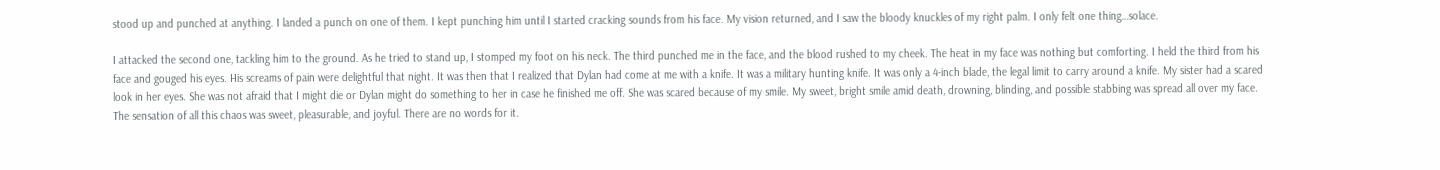stood up and punched at anything. I landed a punch on one of them. I kept punching him until I started cracking sounds from his face. My vision returned, and I saw the bloody knuckles of my right palm. I only felt one thing…solace.

I attacked the second one, tackling him to the ground. As he tried to stand up, I stomped my foot on his neck. The third punched me in the face, and the blood rushed to my cheek. The heat in my face was nothing but comforting. I held the third from his face and gouged his eyes. His screams of pain were delightful that night. It was then that I realized that Dylan had come at me with a knife. It was a military hunting knife. It was only a 4-inch blade, the legal limit to carry around a knife. My sister had a scared look in her eyes. She was not afraid that I might die or Dylan might do something to her in case he finished me off. She was scared because of my smile. My sweet, bright smile amid death, drowning, blinding, and possible stabbing was spread all over my face. The sensation of all this chaos was sweet, pleasurable, and joyful. There are no words for it.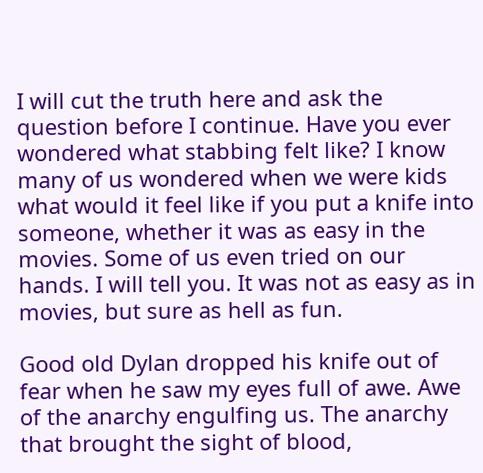I will cut the truth here and ask the question before I continue. Have you ever wondered what stabbing felt like? I know many of us wondered when we were kids what would it feel like if you put a knife into someone, whether it was as easy in the movies. Some of us even tried on our hands. I will tell you. It was not as easy as in movies, but sure as hell as fun.

Good old Dylan dropped his knife out of fear when he saw my eyes full of awe. Awe of the anarchy engulfing us. The anarchy that brought the sight of blood,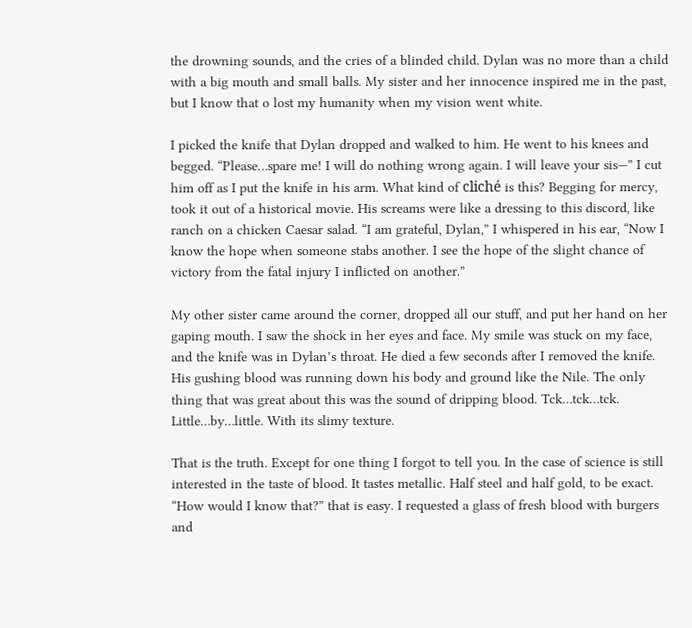the drowning sounds, and the cries of a blinded child. Dylan was no more than a child with a big mouth and small balls. My sister and her innocence inspired me in the past, but I know that o lost my humanity when my vision went white.

I picked the knife that Dylan dropped and walked to him. He went to his knees and begged. “Please…spare me! I will do nothing wrong again. I will leave your sis—” I cut him off as I put the knife in his arm. What kind of cliché is this? Begging for mercy, took it out of a historical movie. His screams were like a dressing to this discord, like ranch on a chicken Caesar salad. “I am grateful, Dylan,” I whispered in his ear, “Now I know the hope when someone stabs another. I see the hope of the slight chance of victory from the fatal injury I inflicted on another.”

My other sister came around the corner, dropped all our stuff, and put her hand on her gaping mouth. I saw the shock in her eyes and face. My smile was stuck on my face, and the knife was in Dylan’s throat. He died a few seconds after I removed the knife. His gushing blood was running down his body and ground like the Nile. The only thing that was great about this was the sound of dripping blood. Tck…tck…tck. Little…by…little. With its slimy texture.

That is the truth. Except for one thing I forgot to tell you. In the case of science is still interested in the taste of blood. It tastes metallic. Half steel and half gold, to be exact. “How would I know that?” that is easy. I requested a glass of fresh blood with burgers and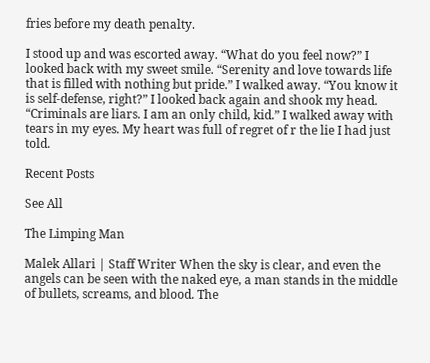fries before my death penalty.

I stood up and was escorted away. “What do you feel now?” I looked back with my sweet smile. “Serenity and love towards life that is filled with nothing but pride.” I walked away. “You know it is self-defense, right?” I looked back again and shook my head. “Criminals are liars. I am an only child, kid.” I walked away with tears in my eyes. My heart was full of regret of r the lie I had just told.

Recent Posts

See All

The Limping Man

Malek Allari | Staff Writer When the sky is clear, and even the angels can be seen with the naked eye, a man stands in the middle of bullets, screams, and blood. The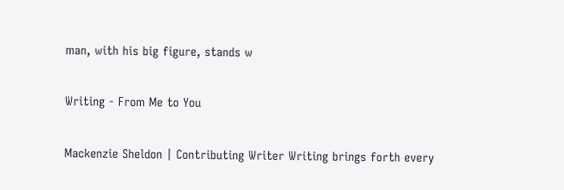man, with his big figure, stands w

Writing - From Me to You

Mackenzie Sheldon | Contributing Writer Writing brings forth every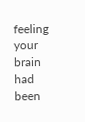feeling your brain had been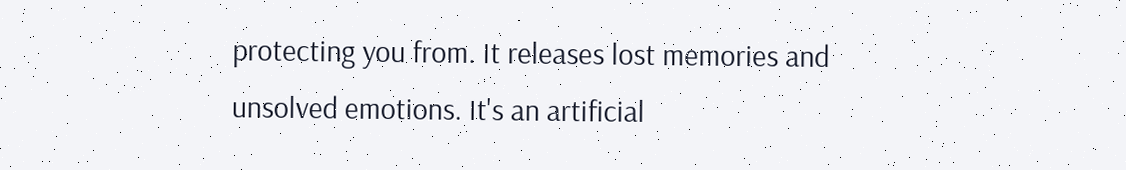protecting you from. It releases lost memories and unsolved emotions. It's an artificial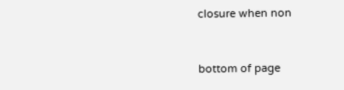closure when non


bottom of page